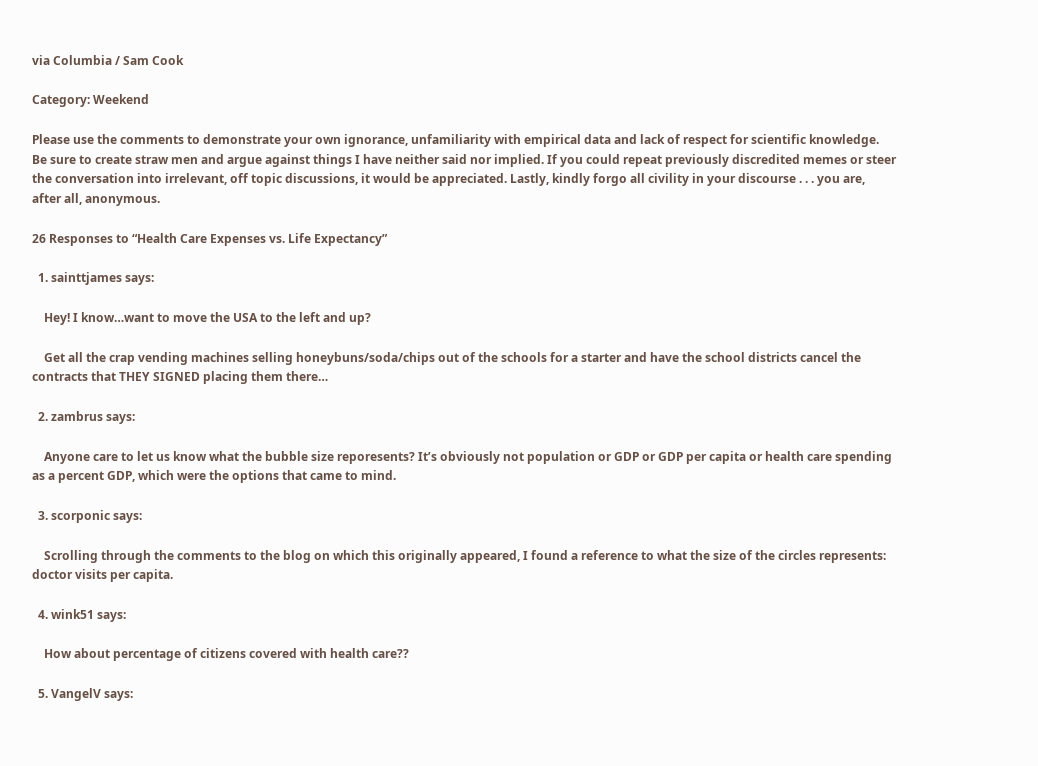via Columbia / Sam Cook

Category: Weekend

Please use the comments to demonstrate your own ignorance, unfamiliarity with empirical data and lack of respect for scientific knowledge. Be sure to create straw men and argue against things I have neither said nor implied. If you could repeat previously discredited memes or steer the conversation into irrelevant, off topic discussions, it would be appreciated. Lastly, kindly forgo all civility in your discourse . . . you are, after all, anonymous.

26 Responses to “Health Care Expenses vs. Life Expectancy”

  1. sainttjames says:

    Hey! I know…want to move the USA to the left and up?

    Get all the crap vending machines selling honeybuns/soda/chips out of the schools for a starter and have the school districts cancel the contracts that THEY SIGNED placing them there…

  2. zambrus says:

    Anyone care to let us know what the bubble size reporesents? It’s obviously not population or GDP or GDP per capita or health care spending as a percent GDP, which were the options that came to mind.

  3. scorponic says:

    Scrolling through the comments to the blog on which this originally appeared, I found a reference to what the size of the circles represents: doctor visits per capita.

  4. wink51 says:

    How about percentage of citizens covered with health care??

  5. VangelV says: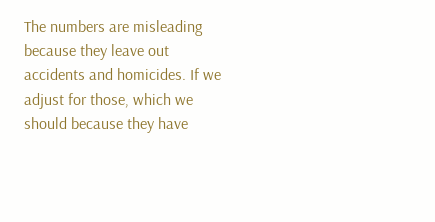The numbers are misleading because they leave out accidents and homicides. If we adjust for those, which we should because they have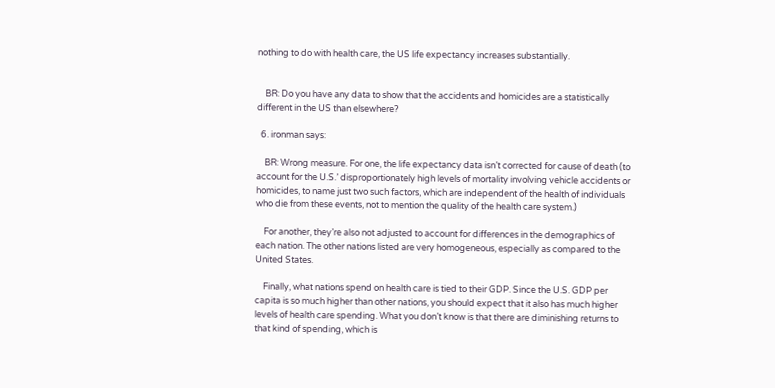nothing to do with health care, the US life expectancy increases substantially.


    BR: Do you have any data to show that the accidents and homicides are a statistically different in the US than elsewhere?

  6. ironman says:

    BR: Wrong measure. For one, the life expectancy data isn’t corrected for cause of death (to account for the U.S.’ disproportionately high levels of mortality involving vehicle accidents or homicides, to name just two such factors, which are independent of the health of individuals who die from these events, not to mention the quality of the health care system.)

    For another, they’re also not adjusted to account for differences in the demographics of each nation. The other nations listed are very homogeneous, especially as compared to the United States.

    Finally, what nations spend on health care is tied to their GDP. Since the U.S. GDP per capita is so much higher than other nations, you should expect that it also has much higher levels of health care spending. What you don’t know is that there are diminishing returns to that kind of spending, which is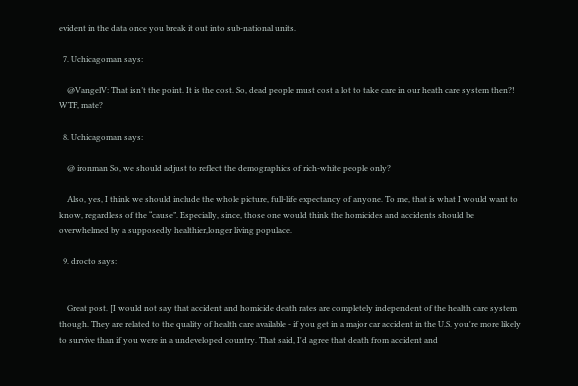evident in the data once you break it out into sub-national units.

  7. Uchicagoman says:

    @VangelV: That isn’t the point. It is the cost. So, dead people must cost a lot to take care in our heath care system then?! WTF, mate?

  8. Uchicagoman says:

    @ ironman So, we should adjust to reflect the demographics of rich-white people only?

    Also, yes, I think we should include the whole picture, full-life expectancy of anyone. To me, that is what I would want to know, regardless of the “cause”. Especially, since, those one would think the homicides and accidents should be overwhelmed by a supposedly healthier,longer living populace.

  9. drocto says:


    Great post. [I would not say that accident and homicide death rates are completely independent of the health care system though. They are related to the quality of health care available - if you get in a major car accident in the U.S. you're more likely to survive than if you were in a undeveloped country. That said, I'd agree that death from accident and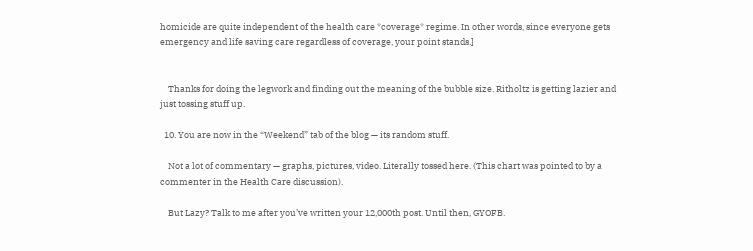homicide are quite independent of the health care *coverage* regime. In other words, since everyone gets emergency and life saving care regardless of coverage, your point stands.]


    Thanks for doing the legwork and finding out the meaning of the bubble size. Ritholtz is getting lazier and just tossing stuff up.

  10. You are now in the “Weekend” tab of the blog — its random stuff.

    Not a lot of commentary — graphs, pictures, video. Literally tossed here. (This chart was pointed to by a commenter in the Health Care discussion).

    But Lazy? Talk to me after you’ve written your 12,000th post. Until then, GYOFB.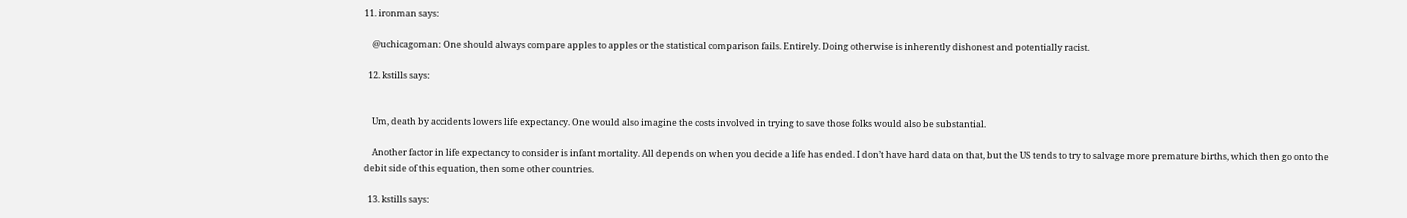11. ironman says:

    @uchicagoman: One should always compare apples to apples or the statistical comparison fails. Entirely. Doing otherwise is inherently dishonest and potentially racist.

  12. kstills says:


    Um, death by accidents lowers life expectancy. One would also imagine the costs involved in trying to save those folks would also be substantial.

    Another factor in life expectancy to consider is infant mortality. All depends on when you decide a life has ended. I don’t have hard data on that, but the US tends to try to salvage more premature births, which then go onto the debit side of this equation, then some other countries.

  13. kstills says: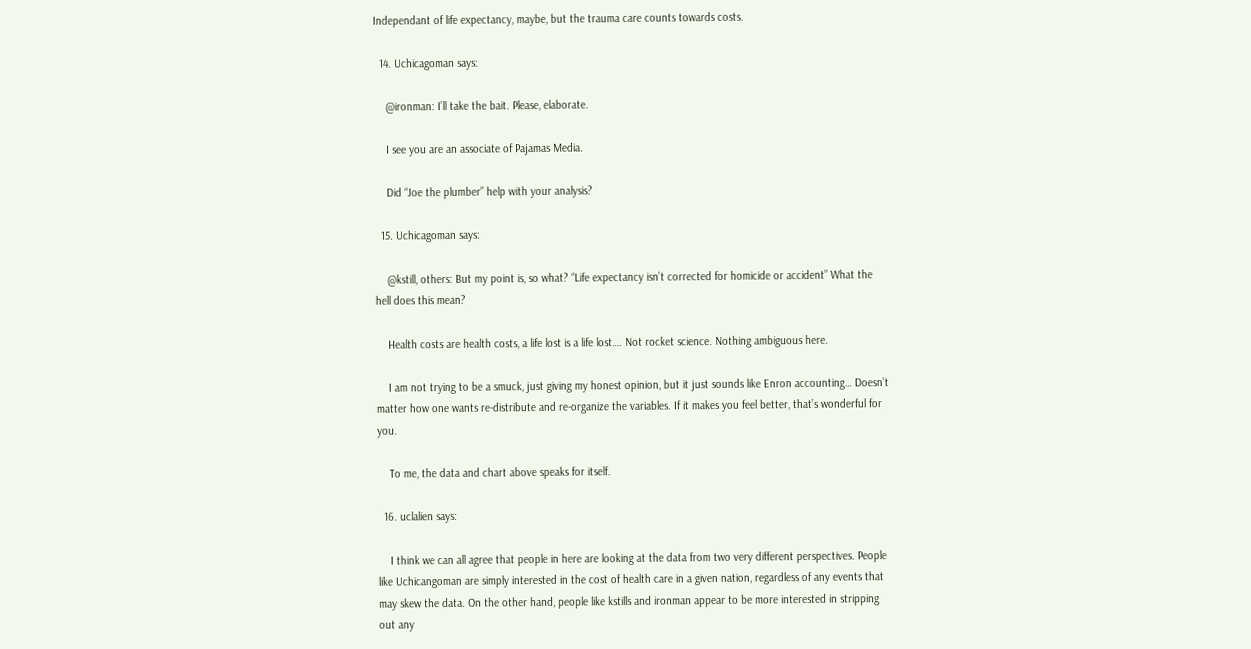Independant of life expectancy, maybe, but the trauma care counts towards costs.

  14. Uchicagoman says:

    @ironman: I’ll take the bait. Please, elaborate.

    I see you are an associate of Pajamas Media.

    Did “Joe the plumber” help with your analysis?

  15. Uchicagoman says:

    @kstill, others: But my point is, so what? “Life expectancy isn’t corrected for homicide or accident” What the hell does this mean?

    Health costs are health costs, a life lost is a life lost…. Not rocket science. Nothing ambiguous here.

    I am not trying to be a smuck, just giving my honest opinion, but it just sounds like Enron accounting… Doesn’t matter how one wants re-distribute and re-organize the variables. If it makes you feel better, that’s wonderful for you.

    To me, the data and chart above speaks for itself.

  16. uclalien says:

    I think we can all agree that people in here are looking at the data from two very different perspectives. People like Uchicangoman are simply interested in the cost of health care in a given nation, regardless of any events that may skew the data. On the other hand, people like kstills and ironman appear to be more interested in stripping out any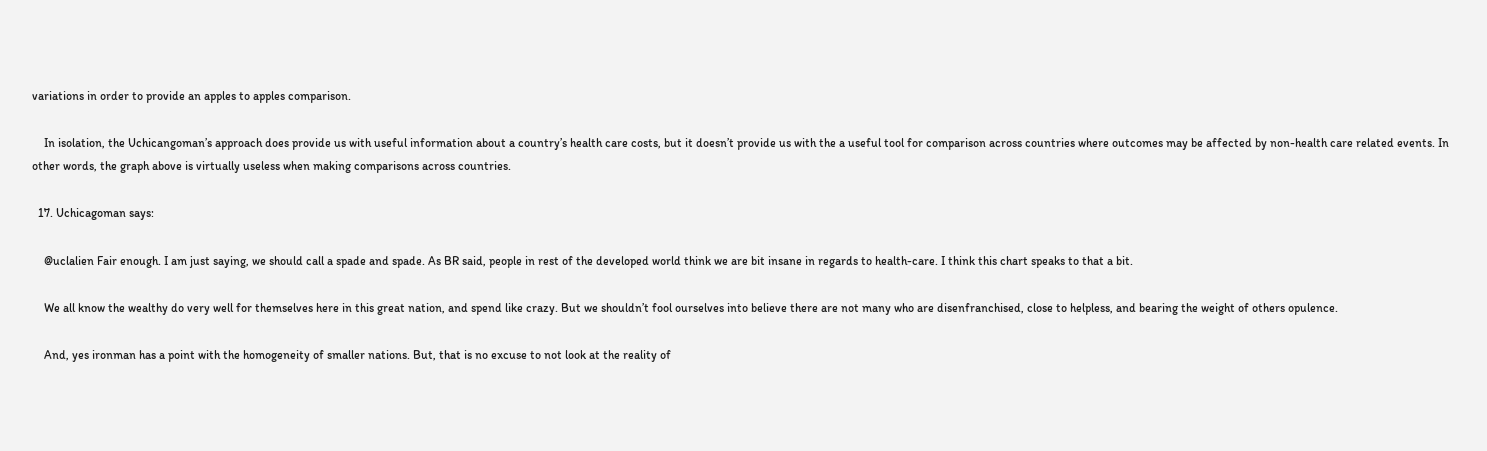variations in order to provide an apples to apples comparison.

    In isolation, the Uchicangoman’s approach does provide us with useful information about a country’s health care costs, but it doesn’t provide us with the a useful tool for comparison across countries where outcomes may be affected by non-health care related events. In other words, the graph above is virtually useless when making comparisons across countries.

  17. Uchicagoman says:

    @uclalien Fair enough. I am just saying, we should call a spade and spade. As BR said, people in rest of the developed world think we are bit insane in regards to health-care. I think this chart speaks to that a bit.

    We all know the wealthy do very well for themselves here in this great nation, and spend like crazy. But we shouldn’t fool ourselves into believe there are not many who are disenfranchised, close to helpless, and bearing the weight of others opulence.

    And, yes ironman has a point with the homogeneity of smaller nations. But, that is no excuse to not look at the reality of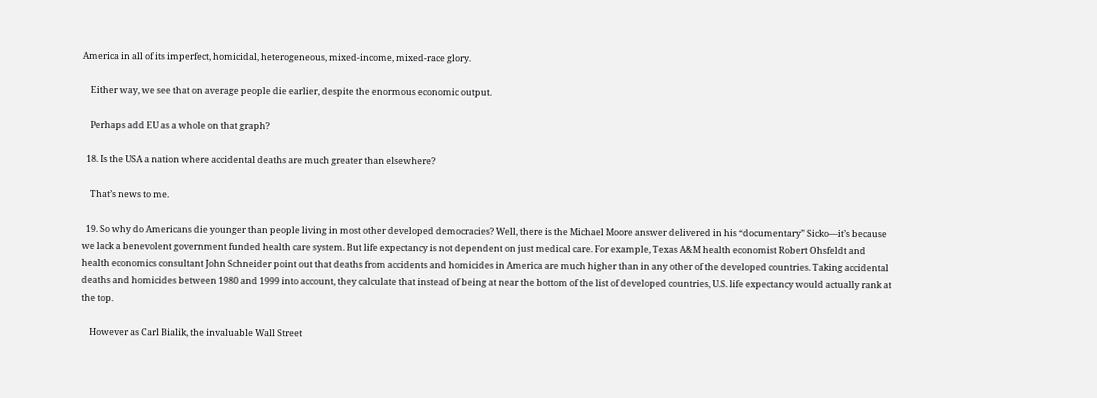America in all of its imperfect, homicidal, heterogeneous, mixed-income, mixed-race glory.

    Either way, we see that on average people die earlier, despite the enormous economic output.

    Perhaps add EU as a whole on that graph?

  18. Is the USA a nation where accidental deaths are much greater than elsewhere?

    That’s news to me.

  19. So why do Americans die younger than people living in most other developed democracies? Well, there is the Michael Moore answer delivered in his “documentary” Sicko—it’s because we lack a benevolent government funded health care system. But life expectancy is not dependent on just medical care. For example, Texas A&M health economist Robert Ohsfeldt and health economics consultant John Schneider point out that deaths from accidents and homicides in America are much higher than in any other of the developed countries. Taking accidental deaths and homicides between 1980 and 1999 into account, they calculate that instead of being at near the bottom of the list of developed countries, U.S. life expectancy would actually rank at the top.

    However as Carl Bialik, the invaluable Wall Street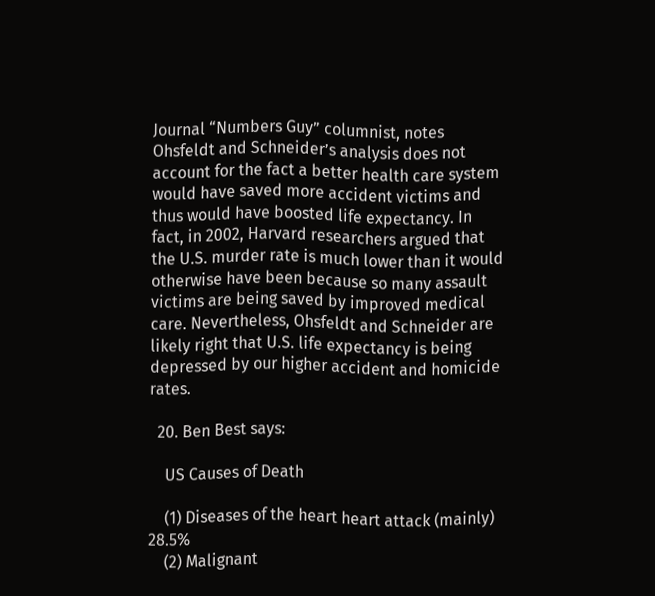Journal “Numbers Guy” columnist, notes Ohsfeldt and Schneider’s analysis does not account for the fact a better health care system would have saved more accident victims and thus would have boosted life expectancy. In fact, in 2002, Harvard researchers argued that the U.S. murder rate is much lower than it would otherwise have been because so many assault victims are being saved by improved medical care. Nevertheless, Ohsfeldt and Schneider are likely right that U.S. life expectancy is being depressed by our higher accident and homicide rates.

  20. Ben Best says:

    US Causes of Death

    (1) Diseases of the heart heart attack (mainly) 28.5%
    (2) Malignant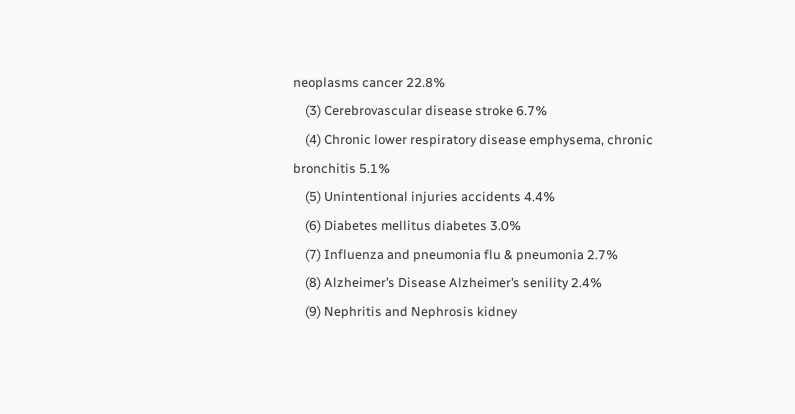neoplasms cancer 22.8%
    (3) Cerebrovascular disease stroke 6.7%
    (4) Chronic lower respiratory disease emphysema, chronic bronchitis 5.1%
    (5) Unintentional injuries accidents 4.4%
    (6) Diabetes mellitus diabetes 3.0%
    (7) Influenza and pneumonia flu & pneumonia 2.7%
    (8) Alzheimer’s Disease Alzheimer’s senility 2.4%
    (9) Nephritis and Nephrosis kidney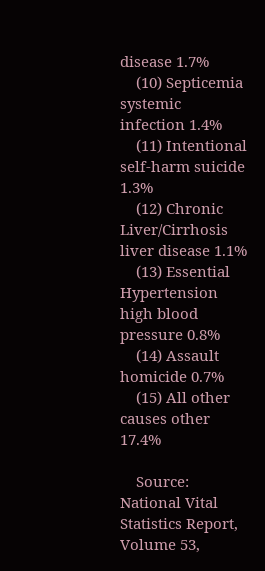disease 1.7%
    (10) Septicemia systemic infection 1.4%
    (11) Intentional self-harm suicide 1.3%
    (12) Chronic Liver/Cirrhosis liver disease 1.1%
    (13) Essential Hypertension high blood pressure 0.8%
    (14) Assault homicide 0.7%
    (15) All other causes other 17.4%

    Source: National Vital Statistics Report, Volume 53,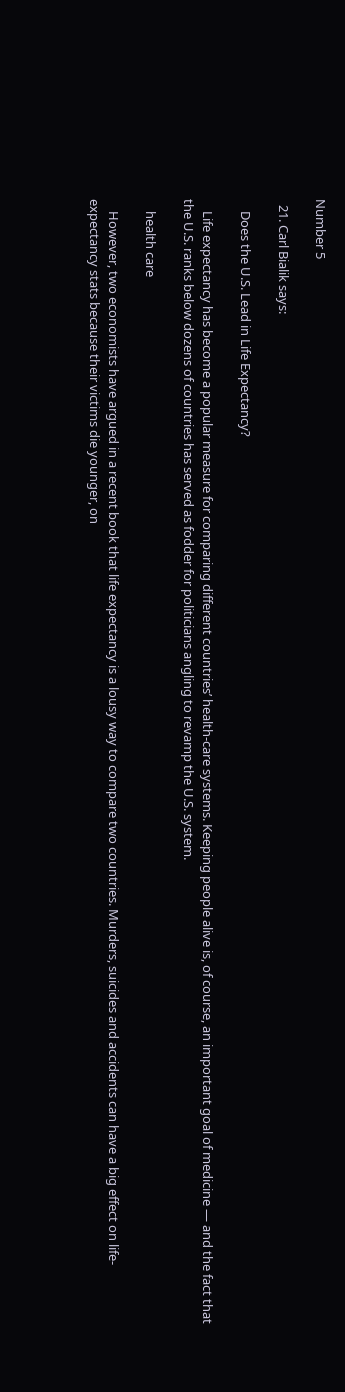Number 5

  21. Carl Bialik says:

    Does the U.S. Lead in Life Expectancy?

    Life expectancy has become a popular measure for comparing different countries’ health-care systems. Keeping people alive is, of course, an important goal of medicine — and the fact that the U.S. ranks below dozens of countries has served as fodder for politicians angling to revamp the U.S. system.

    health care

    However, two economists have argued in a recent book that life expectancy is a lousy way to compare two countries. Murders, suicides and accidents can have a big effect on life-expectancy stats because their victims die younger, on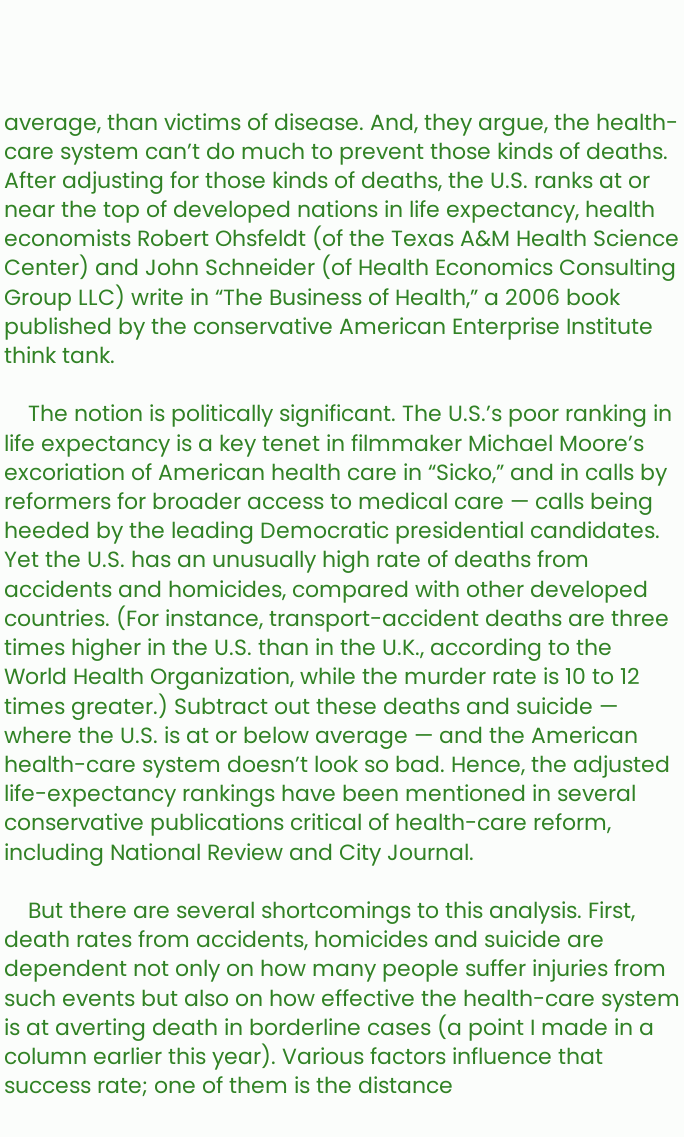average, than victims of disease. And, they argue, the health-care system can’t do much to prevent those kinds of deaths. After adjusting for those kinds of deaths, the U.S. ranks at or near the top of developed nations in life expectancy, health economists Robert Ohsfeldt (of the Texas A&M Health Science Center) and John Schneider (of Health Economics Consulting Group LLC) write in “The Business of Health,” a 2006 book published by the conservative American Enterprise Institute think tank.

    The notion is politically significant. The U.S.’s poor ranking in life expectancy is a key tenet in filmmaker Michael Moore’s excoriation of American health care in “Sicko,” and in calls by reformers for broader access to medical care — calls being heeded by the leading Democratic presidential candidates. Yet the U.S. has an unusually high rate of deaths from accidents and homicides, compared with other developed countries. (For instance, transport-accident deaths are three times higher in the U.S. than in the U.K., according to the World Health Organization, while the murder rate is 10 to 12 times greater.) Subtract out these deaths and suicide — where the U.S. is at or below average — and the American health-care system doesn’t look so bad. Hence, the adjusted life-expectancy rankings have been mentioned in several conservative publications critical of health-care reform, including National Review and City Journal.

    But there are several shortcomings to this analysis. First, death rates from accidents, homicides and suicide are dependent not only on how many people suffer injuries from such events but also on how effective the health-care system is at averting death in borderline cases (a point I made in a column earlier this year). Various factors influence that success rate; one of them is the distance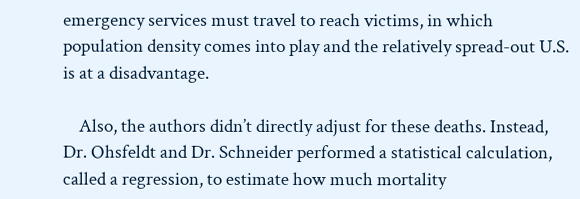emergency services must travel to reach victims, in which population density comes into play and the relatively spread-out U.S. is at a disadvantage.

    Also, the authors didn’t directly adjust for these deaths. Instead, Dr. Ohsfeldt and Dr. Schneider performed a statistical calculation, called a regression, to estimate how much mortality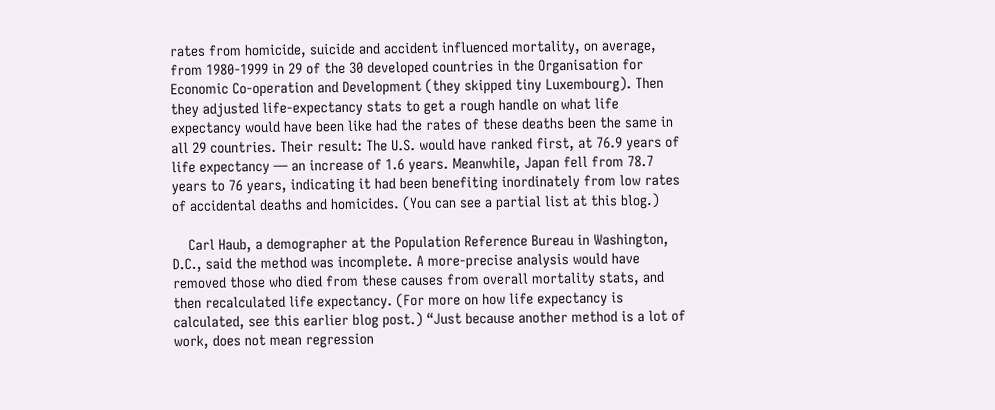rates from homicide, suicide and accident influenced mortality, on average, from 1980-1999 in 29 of the 30 developed countries in the Organisation for Economic Co-operation and Development (they skipped tiny Luxembourg). Then they adjusted life-expectancy stats to get a rough handle on what life expectancy would have been like had the rates of these deaths been the same in all 29 countries. Their result: The U.S. would have ranked first, at 76.9 years of life expectancy — an increase of 1.6 years. Meanwhile, Japan fell from 78.7 years to 76 years, indicating it had been benefiting inordinately from low rates of accidental deaths and homicides. (You can see a partial list at this blog.)

    Carl Haub, a demographer at the Population Reference Bureau in Washington, D.C., said the method was incomplete. A more-precise analysis would have removed those who died from these causes from overall mortality stats, and then recalculated life expectancy. (For more on how life expectancy is calculated, see this earlier blog post.) “Just because another method is a lot of work, does not mean regression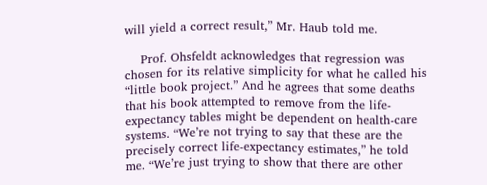will yield a correct result,” Mr. Haub told me.

    Prof. Ohsfeldt acknowledges that regression was chosen for its relative simplicity for what he called his “little book project.” And he agrees that some deaths that his book attempted to remove from the life-expectancy tables might be dependent on health-care systems. “We’re not trying to say that these are the precisely correct life-expectancy estimates,” he told me. “We’re just trying to show that there are other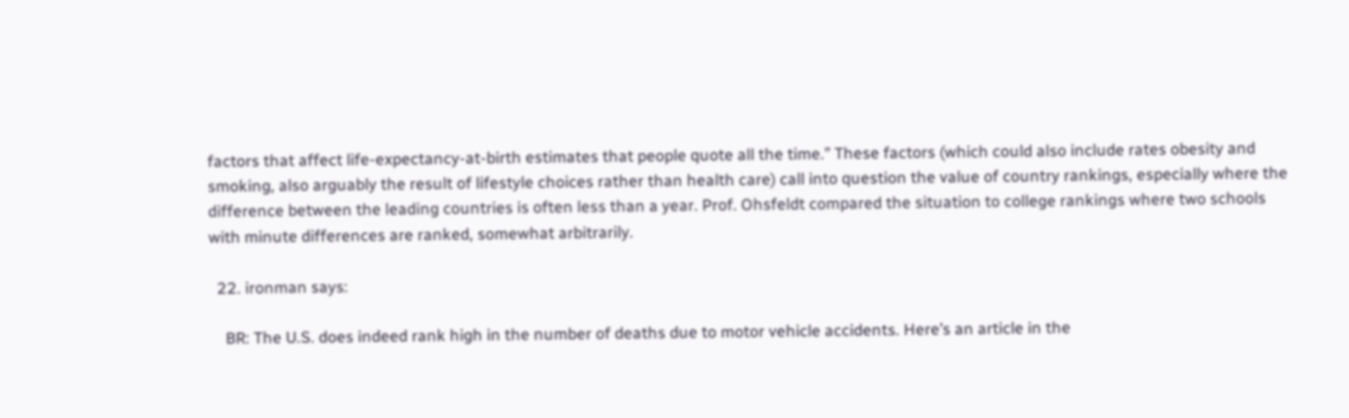factors that affect life-expectancy-at-birth estimates that people quote all the time.” These factors (which could also include rates obesity and smoking, also arguably the result of lifestyle choices rather than health care) call into question the value of country rankings, especially where the difference between the leading countries is often less than a year. Prof. Ohsfeldt compared the situation to college rankings where two schools with minute differences are ranked, somewhat arbitrarily.

  22. ironman says:

    BR: The U.S. does indeed rank high in the number of deaths due to motor vehicle accidents. Here’s an article in the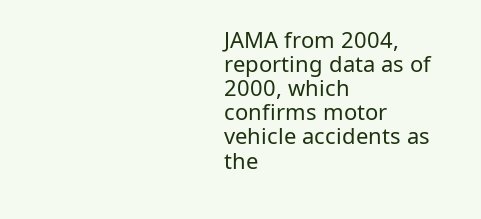JAMA from 2004, reporting data as of 2000, which confirms motor vehicle accidents as the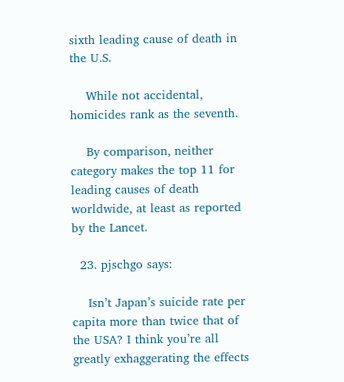sixth leading cause of death in the U.S.

    While not accidental, homicides rank as the seventh.

    By comparison, neither category makes the top 11 for leading causes of death worldwide, at least as reported by the Lancet.

  23. pjschgo says:

    Isn’t Japan’s suicide rate per capita more than twice that of the USA? I think you’re all greatly exhaggerating the effects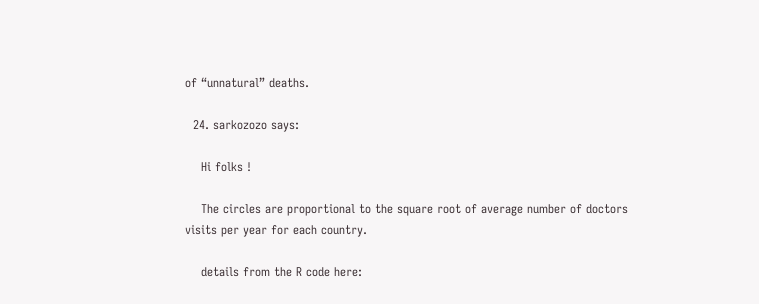of “unnatural” deaths.

  24. sarkozozo says:

    Hi folks !

    The circles are proportional to the square root of average number of doctors visits per year for each country.

    details from the R code here: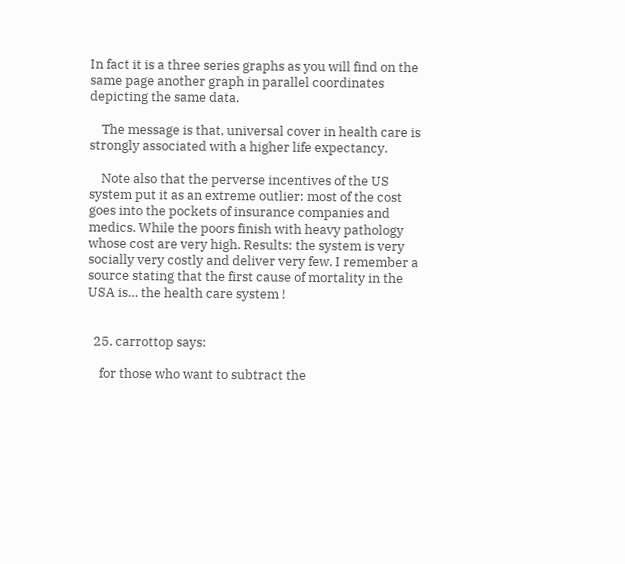In fact it is a three series graphs as you will find on the same page another graph in parallel coordinates depicting the same data.

    The message is that, universal cover in health care is strongly associated with a higher life expectancy.

    Note also that the perverse incentives of the US system put it as an extreme outlier: most of the cost goes into the pockets of insurance companies and medics. While the poors finish with heavy pathology whose cost are very high. Results: the system is very socially very costly and deliver very few. I remember a source stating that the first cause of mortality in the USA is… the health care system !


  25. carrottop says:

    for those who want to subtract the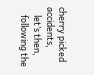cherry picked accidents,
    let’s then,
    following the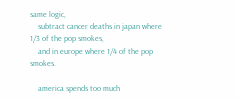same logic,
    subtract cancer deaths in japan where 1/3 of the pop smokes,
    and in europe where 1/4 of the pop smokes.

    america spends too much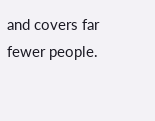and covers far fewer people.